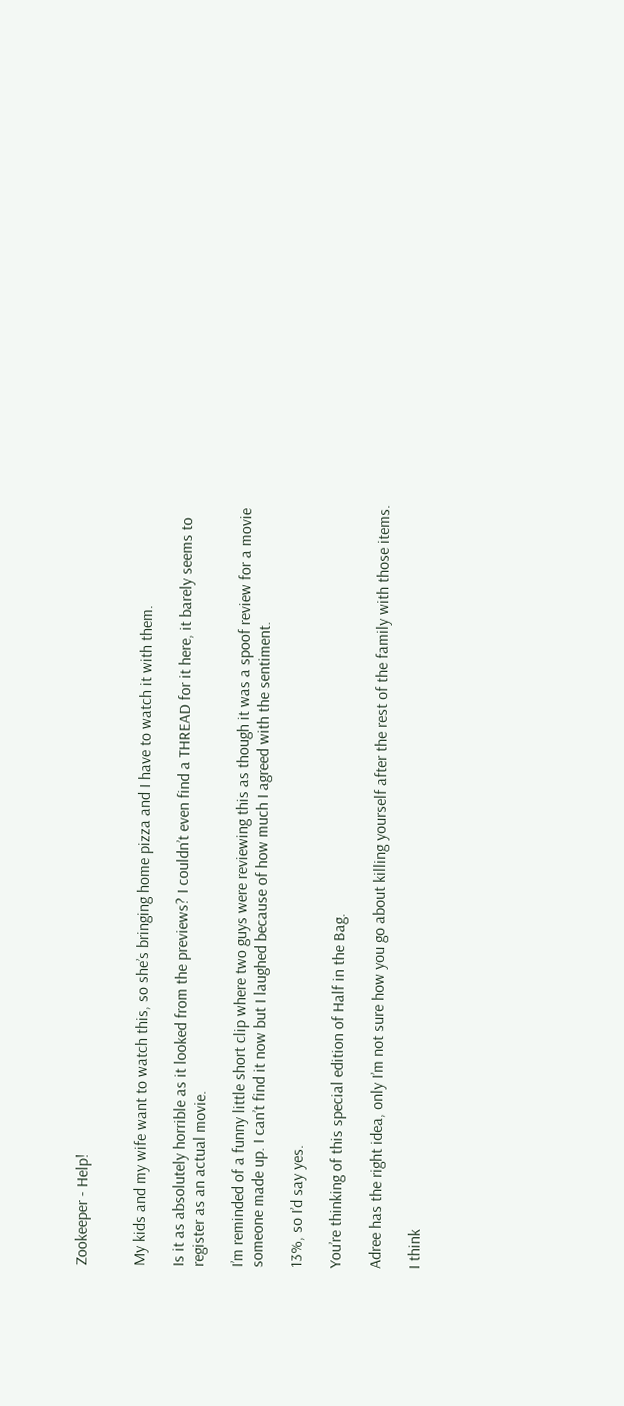Zookeeper - Help!


My kids and my wife want to watch this, so she’s bringing home pizza and I have to watch it with them.

Is it as absolutely horrible as it looked from the previews? I couldn’t even find a THREAD for it here, it barely seems to register as an actual movie.

I’m reminded of a funny little short clip where two guys were reviewing this as though it was a spoof review for a movie someone made up. I can’t find it now but I laughed because of how much I agreed with the sentiment.

13%, so I’d say yes.

You’re thinking of this special edition of Half in the Bag.

Adree has the right idea, only I’m not sure how you go about killing yourself after the rest of the family with those items.

I think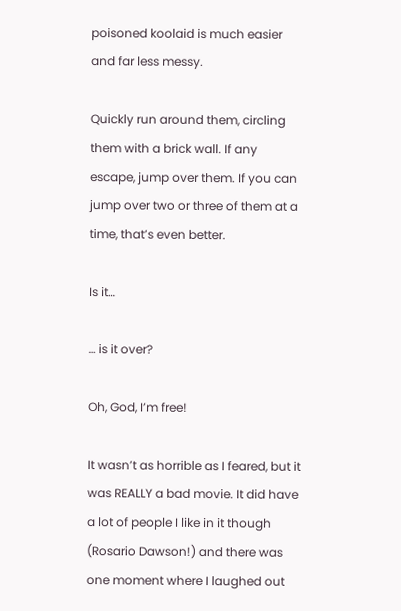poisoned koolaid is much easier and far less messy.

Quickly run around them, circling them with a brick wall. If any escape, jump over them. If you can jump over two or three of them at a time, that’s even better.

Is it…

… is it over?

Oh, God, I’m free!

It wasn’t as horrible as I feared, but it was REALLY a bad movie. It did have a lot of people I like in it though (Rosario Dawson!) and there was one moment where I laughed out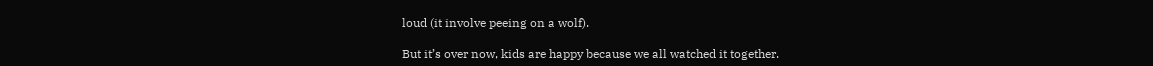loud (it involve peeing on a wolf).

But it’s over now, kids are happy because we all watched it together.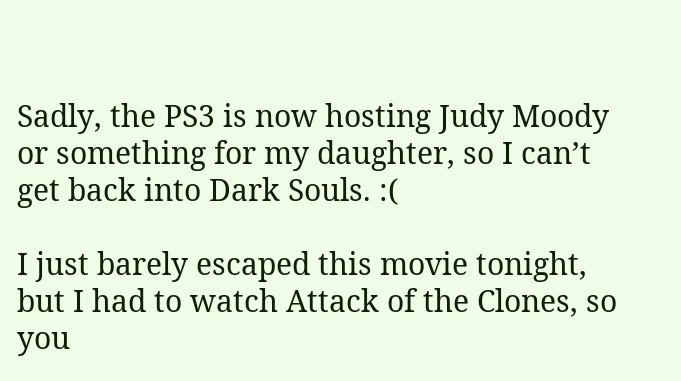Sadly, the PS3 is now hosting Judy Moody or something for my daughter, so I can’t get back into Dark Souls. :(

I just barely escaped this movie tonight, but I had to watch Attack of the Clones, so you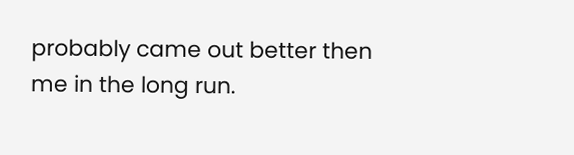probably came out better then me in the long run.